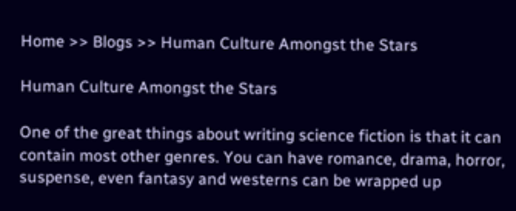Home >> Blogs >> Human Culture Amongst the Stars

Human Culture Amongst the Stars

One of the great things about writing science fiction is that it can contain most other genres. You can have romance, drama, horror, suspense, even fantasy and westerns can be wrapped up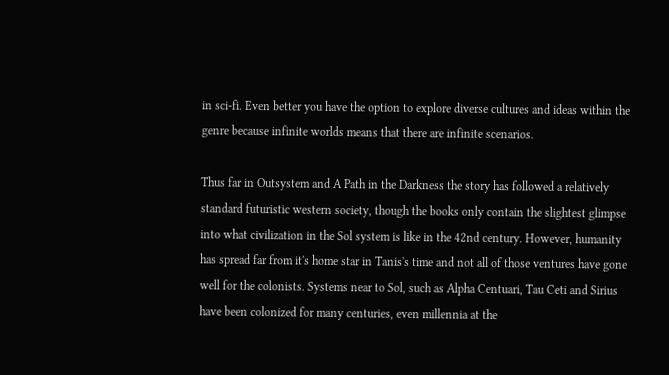in sci-fi. Even better you have the option to explore diverse cultures and ideas within the genre because infinite worlds means that there are infinite scenarios.

Thus far in Outsystem and A Path in the Darkness the story has followed a relatively standard futuristic western society, though the books only contain the slightest glimpse into what civilization in the Sol system is like in the 42nd century. However, humanity has spread far from it's home star in Tanis's time and not all of those ventures have gone well for the colonists. Systems near to Sol, such as Alpha Centuari, Tau Ceti and Sirius have been colonized for many centuries, even millennia at the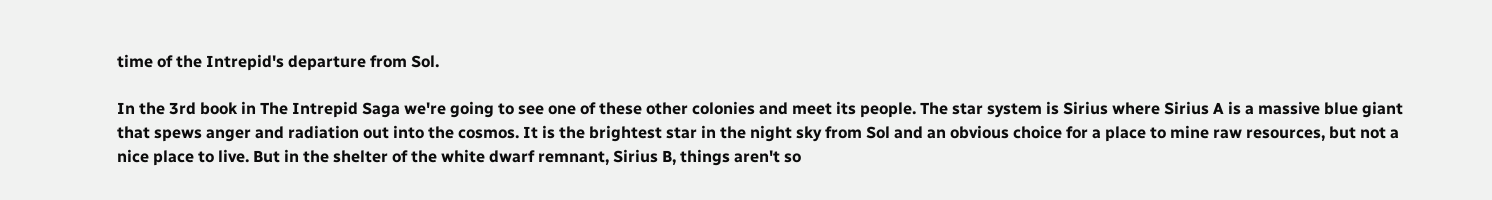time of the Intrepid's departure from Sol.

In the 3rd book in The Intrepid Saga we're going to see one of these other colonies and meet its people. The star system is Sirius where Sirius A is a massive blue giant that spews anger and radiation out into the cosmos. It is the brightest star in the night sky from Sol and an obvious choice for a place to mine raw resources, but not a nice place to live. But in the shelter of the white dwarf remnant, Sirius B, things aren't so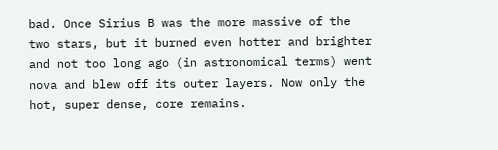bad. Once Sirius B was the more massive of the two stars, but it burned even hotter and brighter and not too long ago (in astronomical terms) went nova and blew off its outer layers. Now only the hot, super dense, core remains.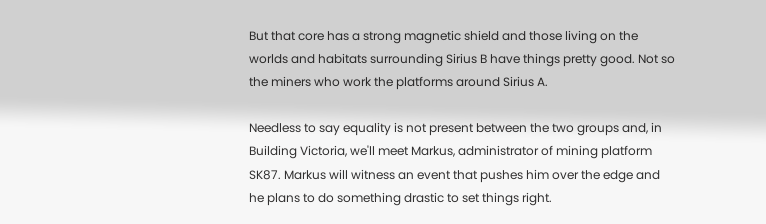But that core has a strong magnetic shield and those living on the worlds and habitats surrounding Sirius B have things pretty good. Not so the miners who work the platforms around Sirius A.

Needless to say equality is not present between the two groups and, in Building Victoria, we'll meet Markus, administrator of mining platform SK87. Markus will witness an event that pushes him over the edge and he plans to do something drastic to set things right.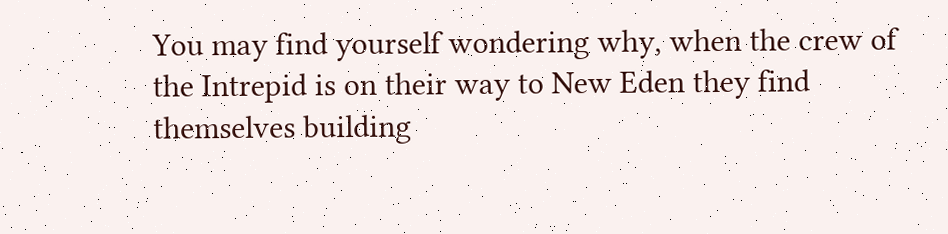You may find yourself wondering why, when the crew of the Intrepid is on their way to New Eden they find themselves building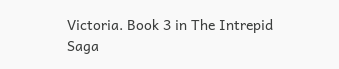Victoria. Book 3 in The Intrepid Saga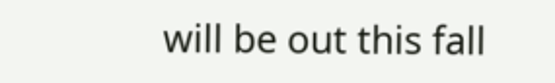will be out this fall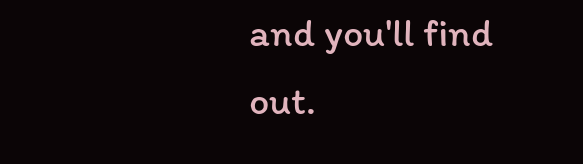and you'll find out.